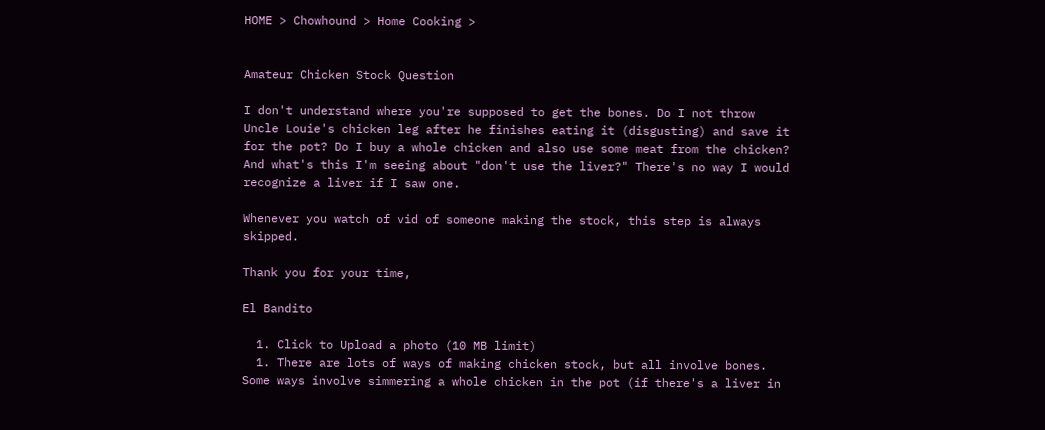HOME > Chowhound > Home Cooking >


Amateur Chicken Stock Question

I don't understand where you're supposed to get the bones. Do I not throw Uncle Louie's chicken leg after he finishes eating it (disgusting) and save it for the pot? Do I buy a whole chicken and also use some meat from the chicken? And what's this I'm seeing about "don't use the liver?" There's no way I would recognize a liver if I saw one.

Whenever you watch of vid of someone making the stock, this step is always skipped.

Thank you for your time,

El Bandito

  1. Click to Upload a photo (10 MB limit)
  1. There are lots of ways of making chicken stock, but all involve bones. Some ways involve simmering a whole chicken in the pot (if there's a liver in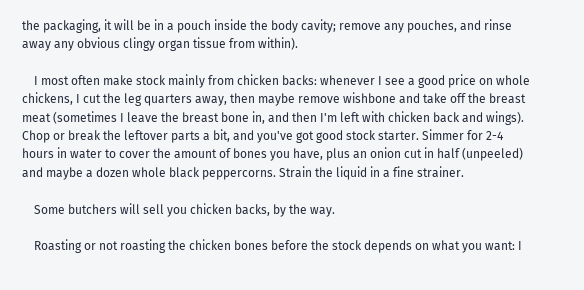the packaging, it will be in a pouch inside the body cavity; remove any pouches, and rinse away any obvious clingy organ tissue from within).

    I most often make stock mainly from chicken backs: whenever I see a good price on whole chickens, I cut the leg quarters away, then maybe remove wishbone and take off the breast meat (sometimes I leave the breast bone in, and then I'm left with chicken back and wings). Chop or break the leftover parts a bit, and you've got good stock starter. Simmer for 2-4 hours in water to cover the amount of bones you have, plus an onion cut in half (unpeeled) and maybe a dozen whole black peppercorns. Strain the liquid in a fine strainer.

    Some butchers will sell you chicken backs, by the way.

    Roasting or not roasting the chicken bones before the stock depends on what you want: I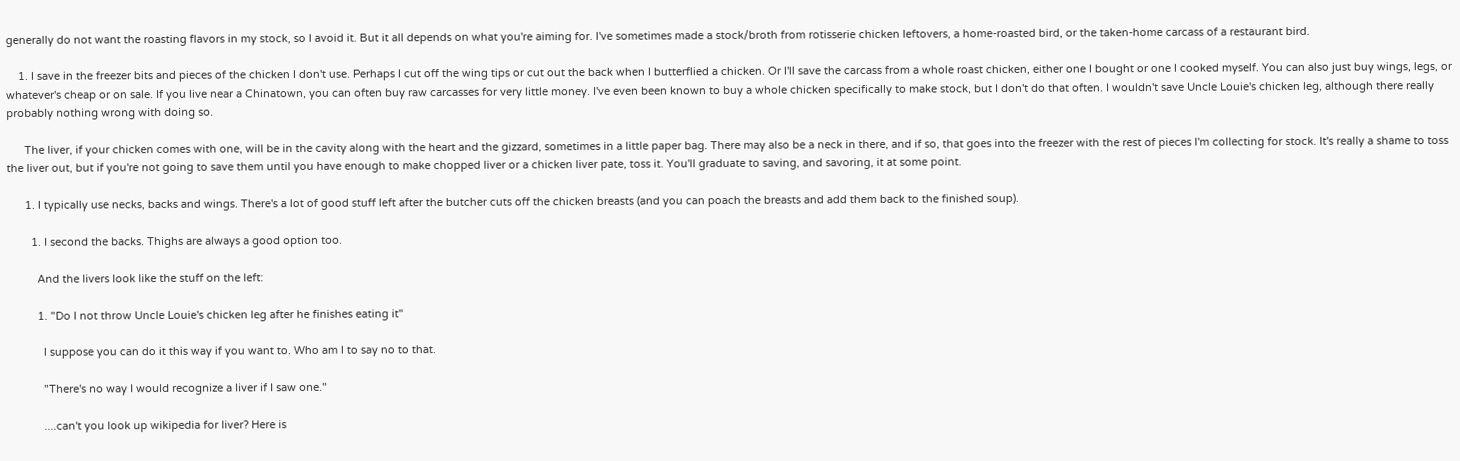generally do not want the roasting flavors in my stock, so I avoid it. But it all depends on what you're aiming for. I've sometimes made a stock/broth from rotisserie chicken leftovers, a home-roasted bird, or the taken-home carcass of a restaurant bird.

    1. I save in the freezer bits and pieces of the chicken I don't use. Perhaps I cut off the wing tips or cut out the back when I butterflied a chicken. Or I'll save the carcass from a whole roast chicken, either one I bought or one I cooked myself. You can also just buy wings, legs, or whatever's cheap or on sale. If you live near a Chinatown, you can often buy raw carcasses for very little money. I've even been known to buy a whole chicken specifically to make stock, but I don't do that often. I wouldn't save Uncle Louie's chicken leg, although there really probably nothing wrong with doing so.

      The liver, if your chicken comes with one, will be in the cavity along with the heart and the gizzard, sometimes in a little paper bag. There may also be a neck in there, and if so, that goes into the freezer with the rest of pieces I'm collecting for stock. It's really a shame to toss the liver out, but if you're not going to save them until you have enough to make chopped liver or a chicken liver pate, toss it. You'll graduate to saving, and savoring, it at some point.

      1. I typically use necks, backs and wings. There's a lot of good stuff left after the butcher cuts off the chicken breasts (and you can poach the breasts and add them back to the finished soup).

        1. I second the backs. Thighs are always a good option too.

          And the livers look like the stuff on the left:

          1. "Do I not throw Uncle Louie's chicken leg after he finishes eating it"

            I suppose you can do it this way if you want to. Who am I to say no to that.

            "There's no way I would recognize a liver if I saw one."

            ....can't you look up wikipedia for liver? Here is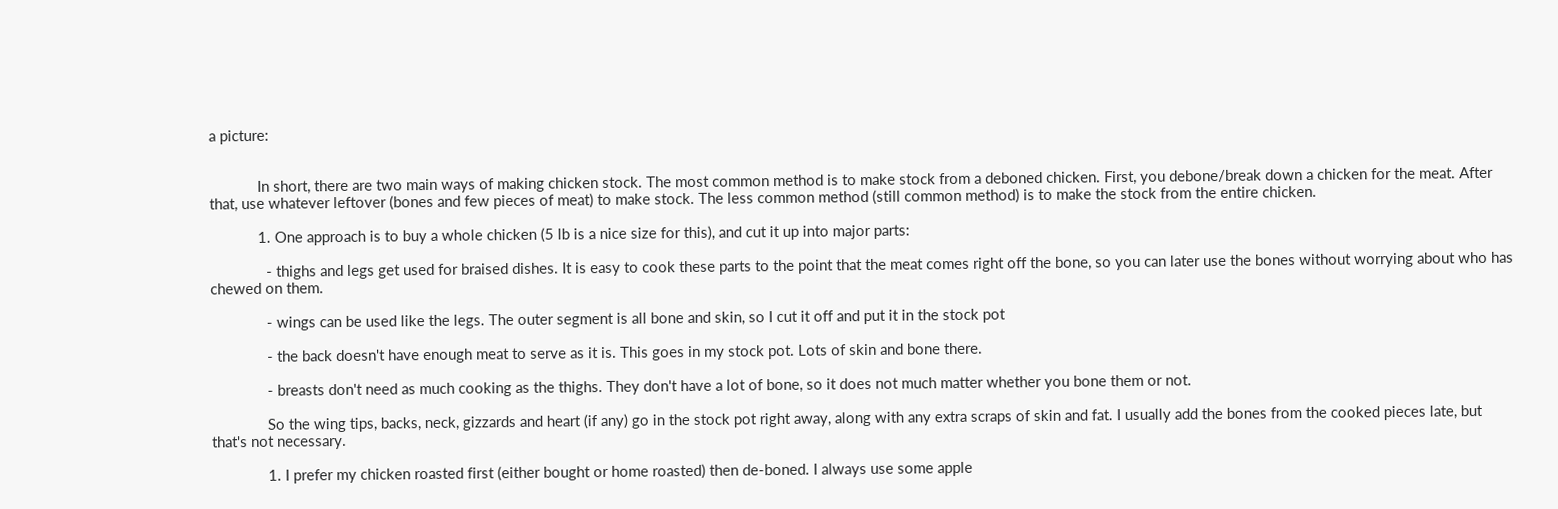a picture:


            In short, there are two main ways of making chicken stock. The most common method is to make stock from a deboned chicken. First, you debone/break down a chicken for the meat. After that, use whatever leftover (bones and few pieces of meat) to make stock. The less common method (still common method) is to make the stock from the entire chicken.

            1. One approach is to buy a whole chicken (5 lb is a nice size for this), and cut it up into major parts:

              - thighs and legs get used for braised dishes. It is easy to cook these parts to the point that the meat comes right off the bone, so you can later use the bones without worrying about who has chewed on them.

              - wings can be used like the legs. The outer segment is all bone and skin, so I cut it off and put it in the stock pot

              - the back doesn't have enough meat to serve as it is. This goes in my stock pot. Lots of skin and bone there.

              - breasts don't need as much cooking as the thighs. They don't have a lot of bone, so it does not much matter whether you bone them or not.

              So the wing tips, backs, neck, gizzards and heart (if any) go in the stock pot right away, along with any extra scraps of skin and fat. I usually add the bones from the cooked pieces late, but that's not necessary.

              1. I prefer my chicken roasted first (either bought or home roasted) then de-boned. I always use some apple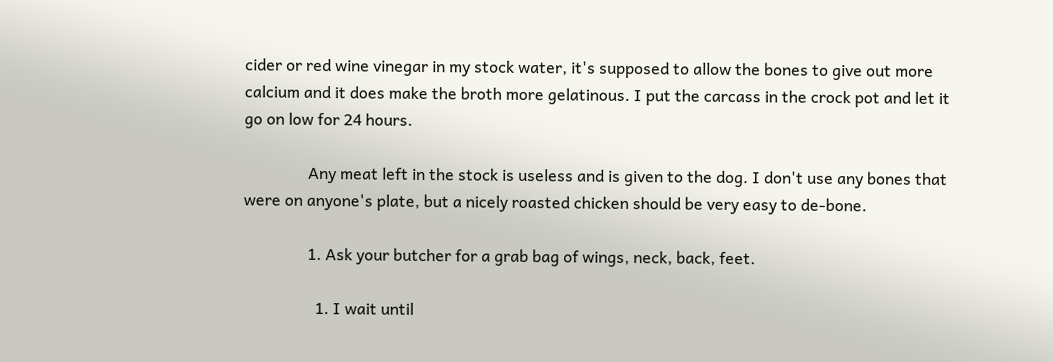cider or red wine vinegar in my stock water, it's supposed to allow the bones to give out more calcium and it does make the broth more gelatinous. I put the carcass in the crock pot and let it go on low for 24 hours.

                Any meat left in the stock is useless and is given to the dog. I don't use any bones that were on anyone's plate, but a nicely roasted chicken should be very easy to de-bone.

                1. Ask your butcher for a grab bag of wings, neck, back, feet.

                  1. I wait until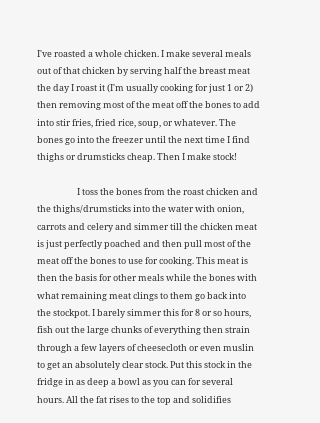I've roasted a whole chicken. I make several meals out of that chicken by serving half the breast meat the day I roast it (I'm usually cooking for just 1 or 2) then removing most of the meat off the bones to add into stir fries, fried rice, soup, or whatever. The bones go into the freezer until the next time I find thighs or drumsticks cheap. Then I make stock!

                    I toss the bones from the roast chicken and the thighs/drumsticks into the water with onion, carrots and celery and simmer till the chicken meat is just perfectly poached and then pull most of the meat off the bones to use for cooking. This meat is then the basis for other meals while the bones with what remaining meat clings to them go back into the stockpot. I barely simmer this for 8 or so hours, fish out the large chunks of everything then strain through a few layers of cheesecloth or even muslin to get an absolutely clear stock. Put this stock in the fridge in as deep a bowl as you can for several hours. All the fat rises to the top and solidifies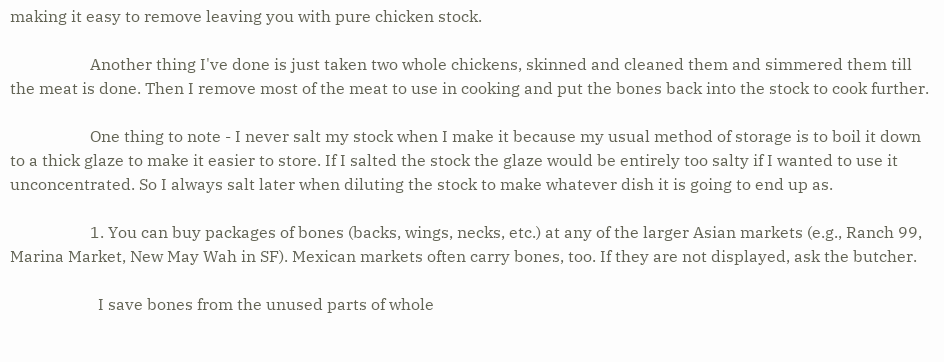making it easy to remove leaving you with pure chicken stock.

                    Another thing I've done is just taken two whole chickens, skinned and cleaned them and simmered them till the meat is done. Then I remove most of the meat to use in cooking and put the bones back into the stock to cook further.

                    One thing to note - I never salt my stock when I make it because my usual method of storage is to boil it down to a thick glaze to make it easier to store. If I salted the stock the glaze would be entirely too salty if I wanted to use it unconcentrated. So I always salt later when diluting the stock to make whatever dish it is going to end up as.

                    1. You can buy packages of bones (backs, wings, necks, etc.) at any of the larger Asian markets (e.g., Ranch 99, Marina Market, New May Wah in SF). Mexican markets often carry bones, too. If they are not displayed, ask the butcher.

                      I save bones from the unused parts of whole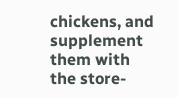chickens, and supplement them with the store-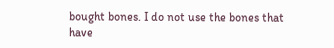bought bones. I do not use the bones that have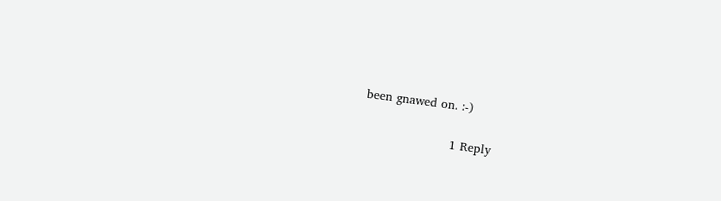been gnawed on. :-)

                      1 Reply